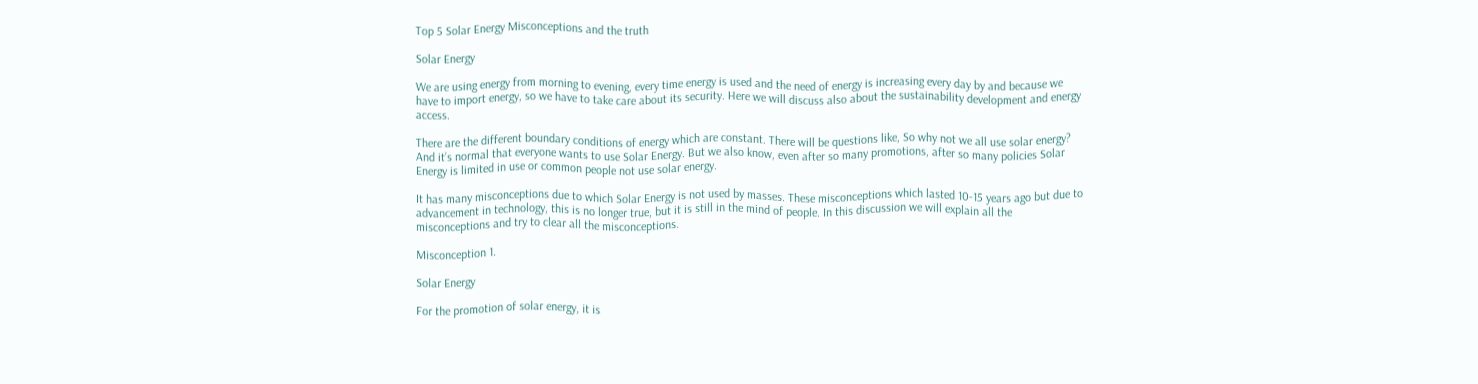Top 5 Solar Energy Misconceptions and the truth

Solar Energy

We are using energy from morning to evening, every time energy is used and the need of energy is increasing every day by and because we have to import energy, so we have to take care about its security. Here we will discuss also about the sustainability development and energy access.

There are the different boundary conditions of energy which are constant. There will be questions like, So why not we all use solar energy? And it’s normal that everyone wants to use Solar Energy. But we also know, even after so many promotions, after so many policies Solar Energy is limited in use or common people not use solar energy.

It has many misconceptions due to which Solar Energy is not used by masses. These misconceptions which lasted 10-15 years ago but due to advancement in technology, this is no longer true, but it is still in the mind of people. In this discussion we will explain all the misconceptions and try to clear all the misconceptions.

Misconception 1.

Solar Energy

For the promotion of solar energy, it is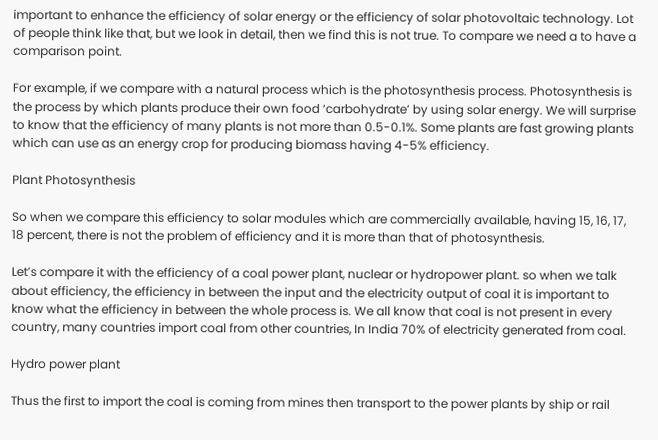important to enhance the efficiency of solar energy or the efficiency of solar photovoltaic technology. Lot of people think like that, but we look in detail, then we find this is not true. To compare we need a to have a comparison point.

For example, if we compare with a natural process which is the photosynthesis process. Photosynthesis is the process by which plants produce their own food ‘carbohydrate’ by using solar energy. We will surprise to know that the efficiency of many plants is not more than 0.5-0.1%. Some plants are fast growing plants which can use as an energy crop for producing biomass having 4-5% efficiency.

Plant Photosynthesis

So when we compare this efficiency to solar modules which are commercially available, having 15, 16, 17, 18 percent, there is not the problem of efficiency and it is more than that of photosynthesis.

Let’s compare it with the efficiency of a coal power plant, nuclear or hydropower plant. so when we talk about efficiency, the efficiency in between the input and the electricity output of coal it is important to know what the efficiency in between the whole process is. We all know that coal is not present in every country, many countries import coal from other countries, In India 70% of electricity generated from coal.

Hydro power plant

Thus the first to import the coal is coming from mines then transport to the power plants by ship or rail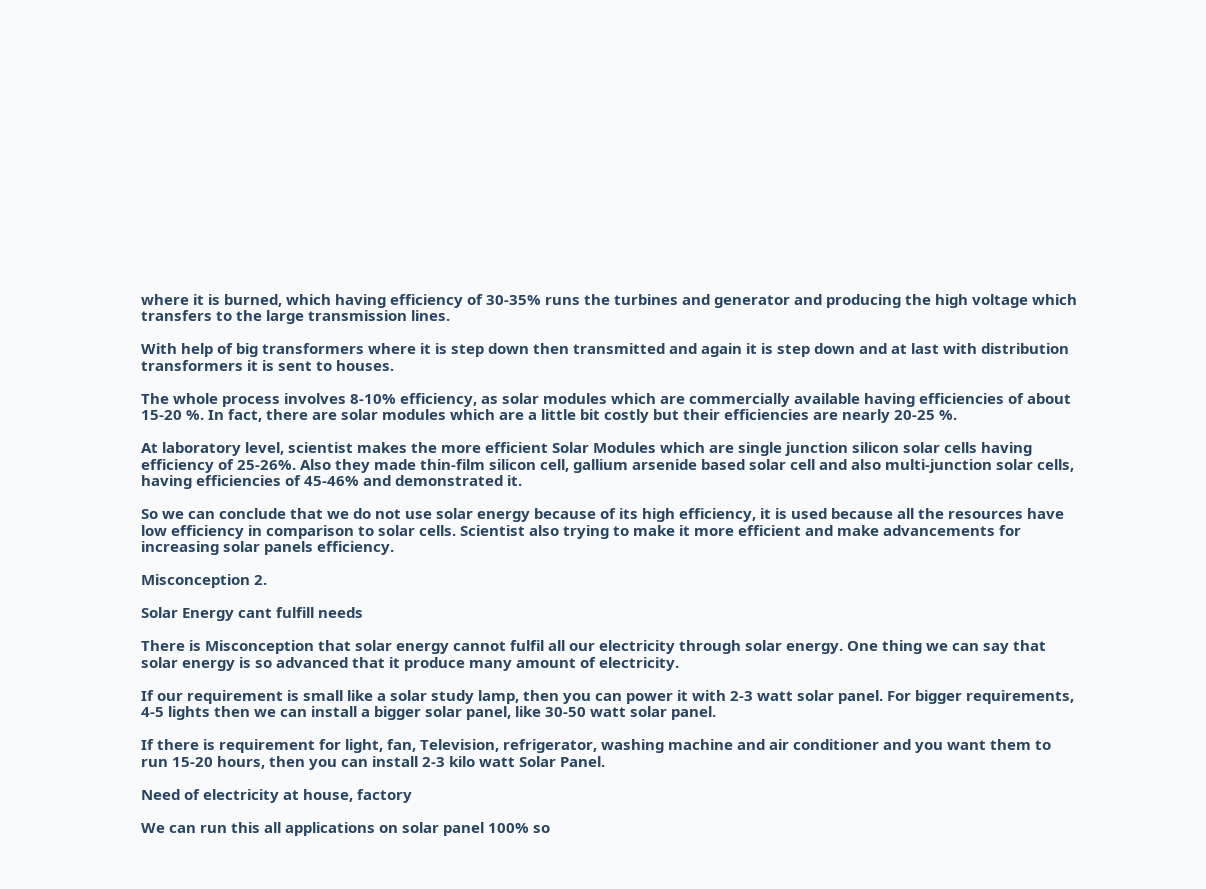where it is burned, which having efficiency of 30-35% runs the turbines and generator and producing the high voltage which transfers to the large transmission lines.

With help of big transformers where it is step down then transmitted and again it is step down and at last with distribution transformers it is sent to houses.

The whole process involves 8-10% efficiency, as solar modules which are commercially available having efficiencies of about 15-20 %. In fact, there are solar modules which are a little bit costly but their efficiencies are nearly 20-25 %.

At laboratory level, scientist makes the more efficient Solar Modules which are single junction silicon solar cells having efficiency of 25-26%. Also they made thin-film silicon cell, gallium arsenide based solar cell and also multi-junction solar cells, having efficiencies of 45-46% and demonstrated it.

So we can conclude that we do not use solar energy because of its high efficiency, it is used because all the resources have low efficiency in comparison to solar cells. Scientist also trying to make it more efficient and make advancements for increasing solar panels efficiency.

Misconception 2.

Solar Energy cant fulfill needs

There is Misconception that solar energy cannot fulfil all our electricity through solar energy. One thing we can say that solar energy is so advanced that it produce many amount of electricity.

If our requirement is small like a solar study lamp, then you can power it with 2-3 watt solar panel. For bigger requirements, 4-5 lights then we can install a bigger solar panel, like 30-50 watt solar panel.

If there is requirement for light, fan, Television, refrigerator, washing machine and air conditioner and you want them to run 15-20 hours, then you can install 2-3 kilo watt Solar Panel.

Need of electricity at house, factory

We can run this all applications on solar panel 100% so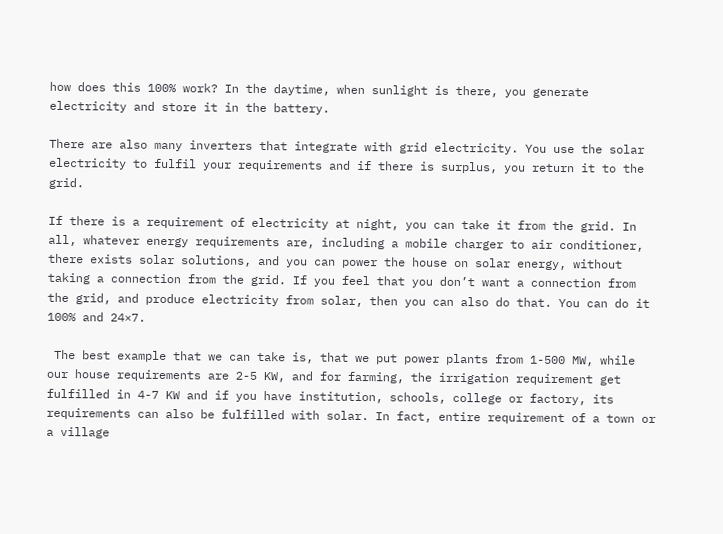how does this 100% work? In the daytime, when sunlight is there, you generate electricity and store it in the battery.

There are also many inverters that integrate with grid electricity. You use the solar electricity to fulfil your requirements and if there is surplus, you return it to the grid.

If there is a requirement of electricity at night, you can take it from the grid. In all, whatever energy requirements are, including a mobile charger to air conditioner, there exists solar solutions, and you can power the house on solar energy, without taking a connection from the grid. If you feel that you don’t want a connection from the grid, and produce electricity from solar, then you can also do that. You can do it 100% and 24×7.

 The best example that we can take is, that we put power plants from 1-500 MW, while our house requirements are 2-5 KW, and for farming, the irrigation requirement get fulfilled in 4-7 KW and if you have institution, schools, college or factory, its requirements can also be fulfilled with solar. In fact, entire requirement of a town or a village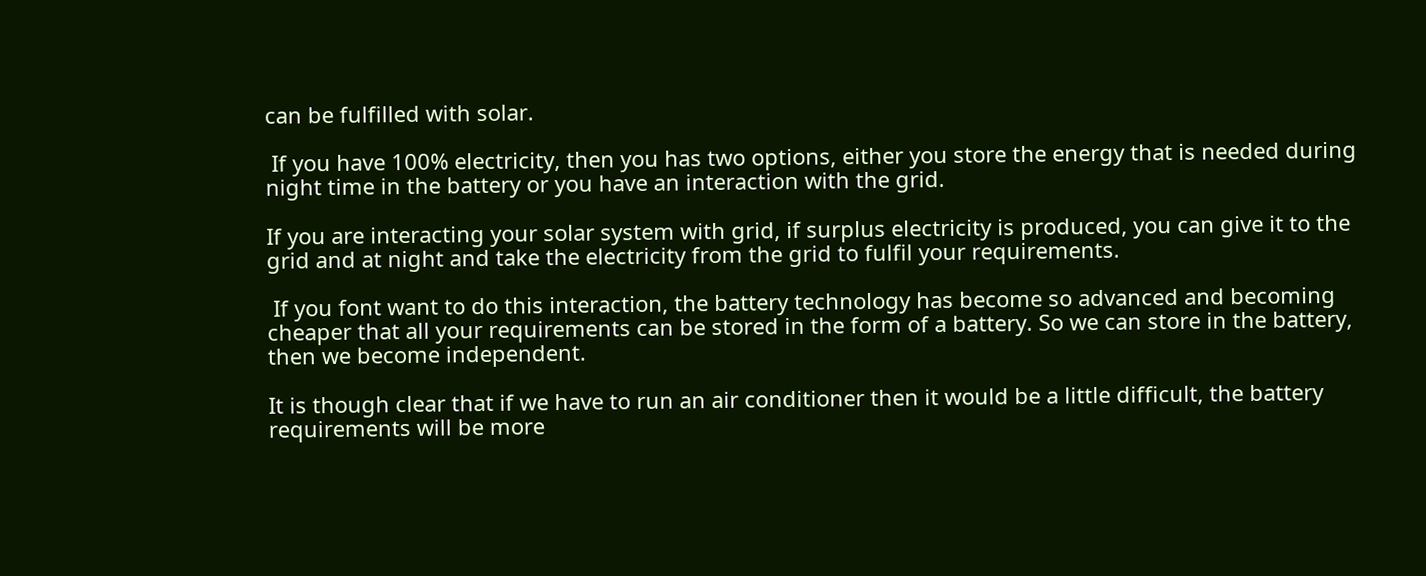can be fulfilled with solar.

 If you have 100% electricity, then you has two options, either you store the energy that is needed during night time in the battery or you have an interaction with the grid.

If you are interacting your solar system with grid, if surplus electricity is produced, you can give it to the grid and at night and take the electricity from the grid to fulfil your requirements.

 If you font want to do this interaction, the battery technology has become so advanced and becoming cheaper that all your requirements can be stored in the form of a battery. So we can store in the battery, then we become independent.

It is though clear that if we have to run an air conditioner then it would be a little difficult, the battery requirements will be more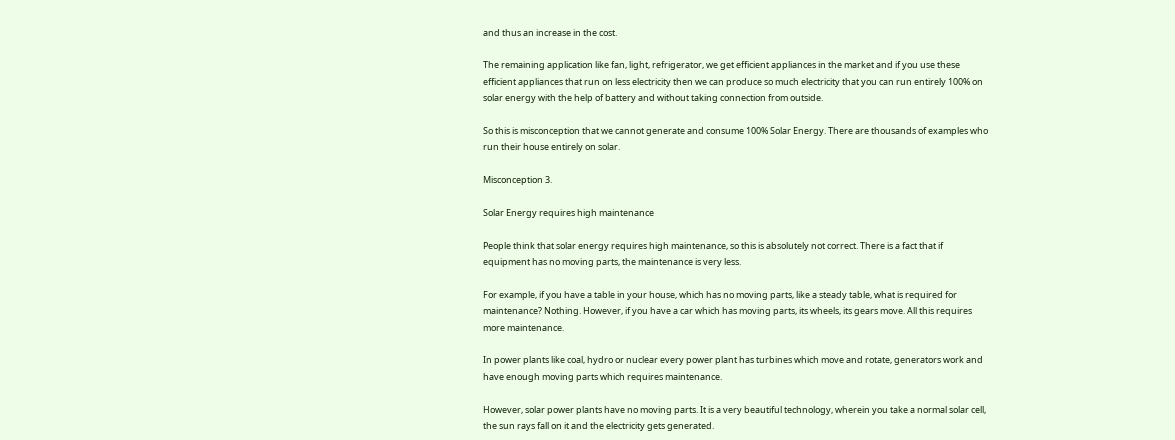and thus an increase in the cost.

The remaining application like fan, light, refrigerator, we get efficient appliances in the market and if you use these efficient appliances that run on less electricity then we can produce so much electricity that you can run entirely 100% on solar energy with the help of battery and without taking connection from outside.

So this is misconception that we cannot generate and consume 100% Solar Energy. There are thousands of examples who run their house entirely on solar.

Misconception 3.

Solar Energy requires high maintenance

People think that solar energy requires high maintenance, so this is absolutely not correct. There is a fact that if equipment has no moving parts, the maintenance is very less.

For example, if you have a table in your house, which has no moving parts, like a steady table, what is required for maintenance? Nothing. However, if you have a car which has moving parts, its wheels, its gears move. All this requires more maintenance.

In power plants like coal, hydro or nuclear every power plant has turbines which move and rotate, generators work and have enough moving parts which requires maintenance.

However, solar power plants have no moving parts. It is a very beautiful technology, wherein you take a normal solar cell, the sun rays fall on it and the electricity gets generated.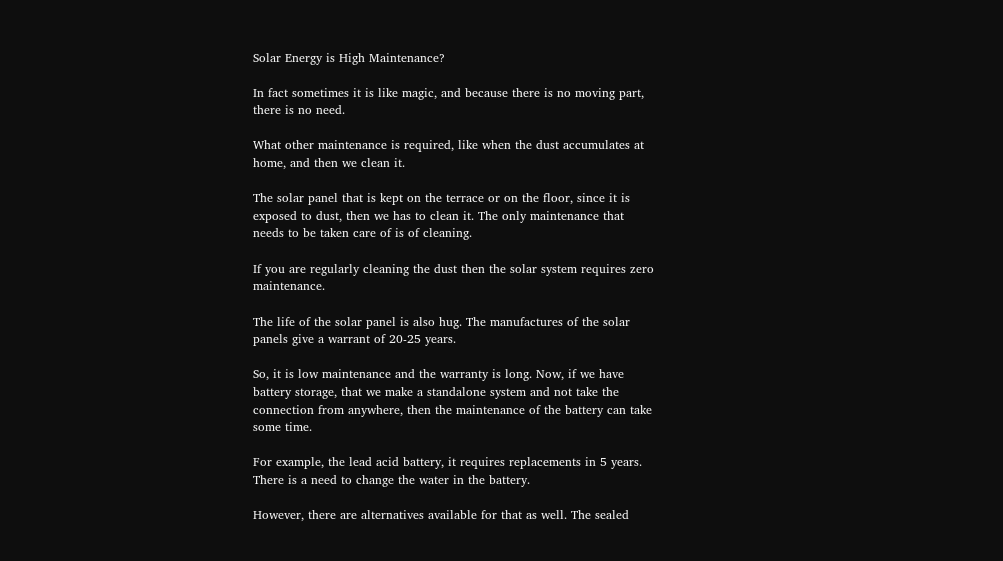Solar Energy is High Maintenance?

In fact sometimes it is like magic, and because there is no moving part, there is no need.

What other maintenance is required, like when the dust accumulates at home, and then we clean it.

The solar panel that is kept on the terrace or on the floor, since it is exposed to dust, then we has to clean it. The only maintenance that needs to be taken care of is of cleaning.

If you are regularly cleaning the dust then the solar system requires zero maintenance.

The life of the solar panel is also hug. The manufactures of the solar panels give a warrant of 20-25 years.

So, it is low maintenance and the warranty is long. Now, if we have battery storage, that we make a standalone system and not take the connection from anywhere, then the maintenance of the battery can take some time.

For example, the lead acid battery, it requires replacements in 5 years. There is a need to change the water in the battery.

However, there are alternatives available for that as well. The sealed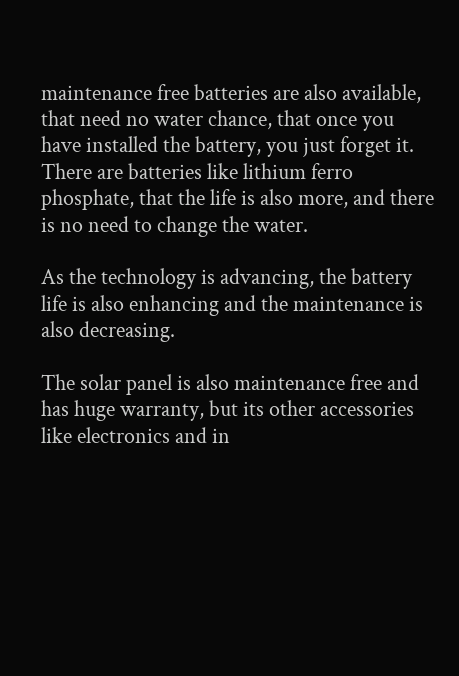maintenance free batteries are also available, that need no water chance, that once you have installed the battery, you just forget it. There are batteries like lithium ferro phosphate, that the life is also more, and there is no need to change the water.

As the technology is advancing, the battery life is also enhancing and the maintenance is also decreasing.

The solar panel is also maintenance free and has huge warranty, but its other accessories like electronics and in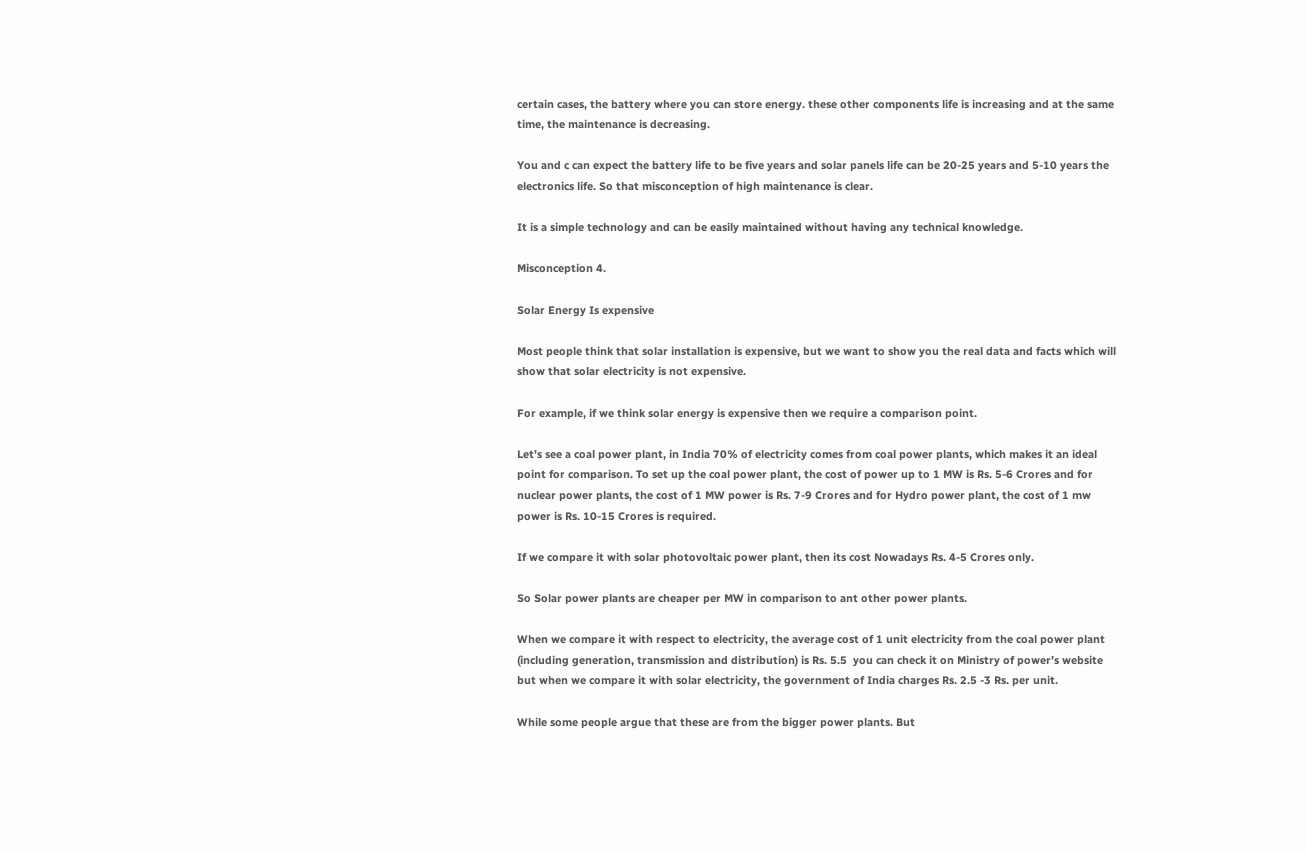certain cases, the battery where you can store energy. these other components life is increasing and at the same time, the maintenance is decreasing.

You and c can expect the battery life to be five years and solar panels life can be 20-25 years and 5-10 years the electronics life. So that misconception of high maintenance is clear.

It is a simple technology and can be easily maintained without having any technical knowledge.

Misconception 4.

Solar Energy Is expensive

Most people think that solar installation is expensive, but we want to show you the real data and facts which will show that solar electricity is not expensive.

For example, if we think solar energy is expensive then we require a comparison point.

Let’s see a coal power plant, in India 70% of electricity comes from coal power plants, which makes it an ideal point for comparison. To set up the coal power plant, the cost of power up to 1 MW is Rs. 5-6 Crores and for nuclear power plants, the cost of 1 MW power is Rs. 7-9 Crores and for Hydro power plant, the cost of 1 mw power is Rs. 10-15 Crores is required.

If we compare it with solar photovoltaic power plant, then its cost Nowadays Rs. 4-5 Crores only.

So Solar power plants are cheaper per MW in comparison to ant other power plants.

When we compare it with respect to electricity, the average cost of 1 unit electricity from the coal power plant (including generation, transmission and distribution) is Rs. 5.5  you can check it on Ministry of power’s website but when we compare it with solar electricity, the government of India charges Rs. 2.5 -3 Rs. per unit.

While some people argue that these are from the bigger power plants. But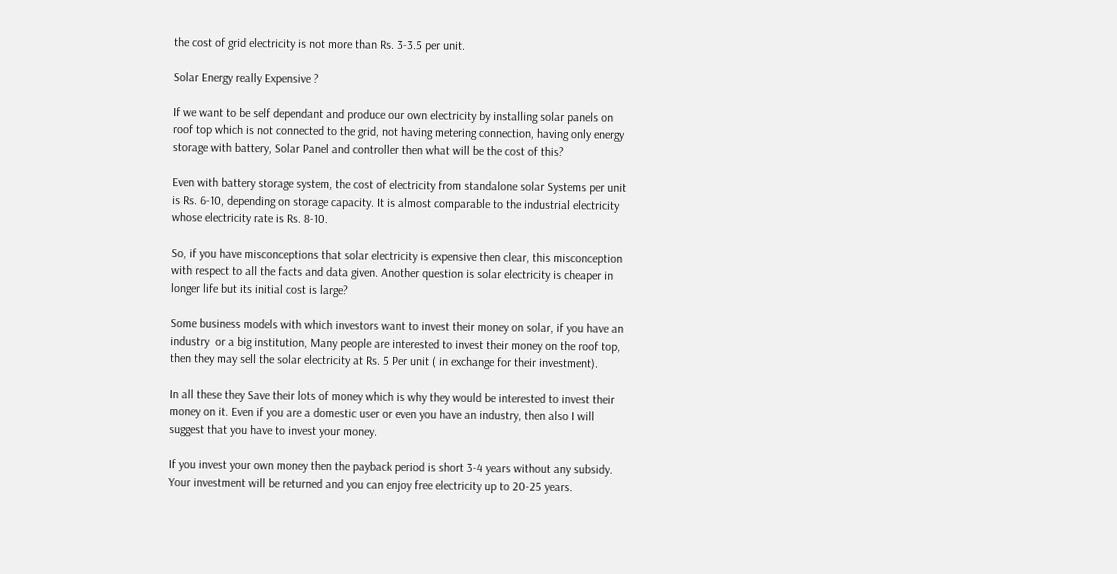the cost of grid electricity is not more than Rs. 3-3.5 per unit.

Solar Energy really Expensive ?

If we want to be self dependant and produce our own electricity by installing solar panels on roof top which is not connected to the grid, not having metering connection, having only energy storage with battery, Solar Panel and controller then what will be the cost of this?

Even with battery storage system, the cost of electricity from standalone solar Systems per unit is Rs. 6-10, depending on storage capacity. It is almost comparable to the industrial electricity whose electricity rate is Rs. 8-10.

So, if you have misconceptions that solar electricity is expensive then clear, this misconception with respect to all the facts and data given. Another question is solar electricity is cheaper in longer life but its initial cost is large?

Some business models with which investors want to invest their money on solar, if you have an industry  or a big institution, Many people are interested to invest their money on the roof top, then they may sell the solar electricity at Rs. 5 Per unit ( in exchange for their investment).

In all these they Save their lots of money which is why they would be interested to invest their money on it. Even if you are a domestic user or even you have an industry, then also I will suggest that you have to invest your money.

If you invest your own money then the payback period is short 3-4 years without any subsidy. Your investment will be returned and you can enjoy free electricity up to 20-25 years.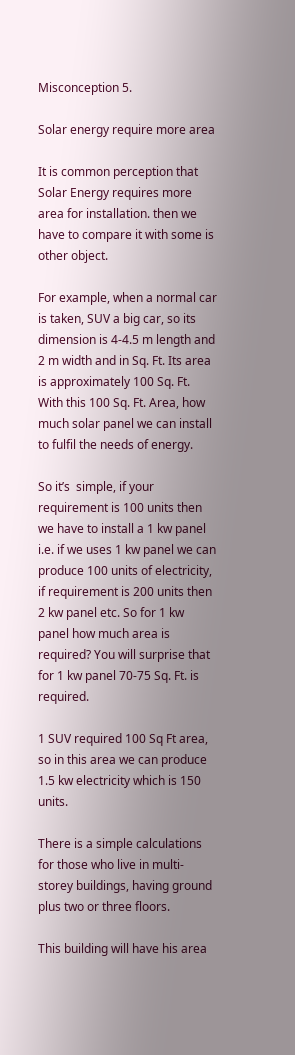Misconception 5.

Solar energy require more area

It is common perception that Solar Energy requires more area for installation. then we have to compare it with some is other object.

For example, when a normal car is taken, SUV a big car, so its dimension is 4-4.5 m length and 2 m width and in Sq. Ft. Its area is approximately 100 Sq. Ft. With this 100 Sq. Ft. Area, how much solar panel we can install to fulfil the needs of energy.

So it’s  simple, if your requirement is 100 units then we have to install a 1 kw panel i.e. if we uses 1 kw panel we can produce 100 units of electricity, if requirement is 200 units then 2 kw panel etc. So for 1 kw panel how much area is required? You will surprise that for 1 kw panel 70-75 Sq. Ft. is required.

1 SUV required 100 Sq Ft area, so in this area we can produce 1.5 kw electricity which is 150 units.

There is a simple calculations for those who live in multi-storey buildings, having ground plus two or three floors.

This building will have his area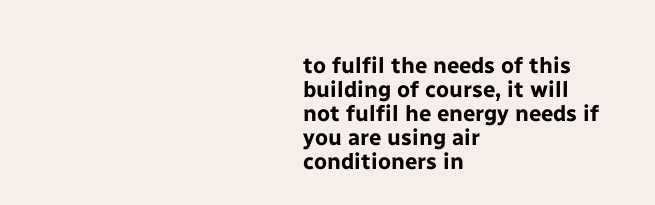to fulfil the needs of this building of course, it will not fulfil he energy needs if you are using air conditioners in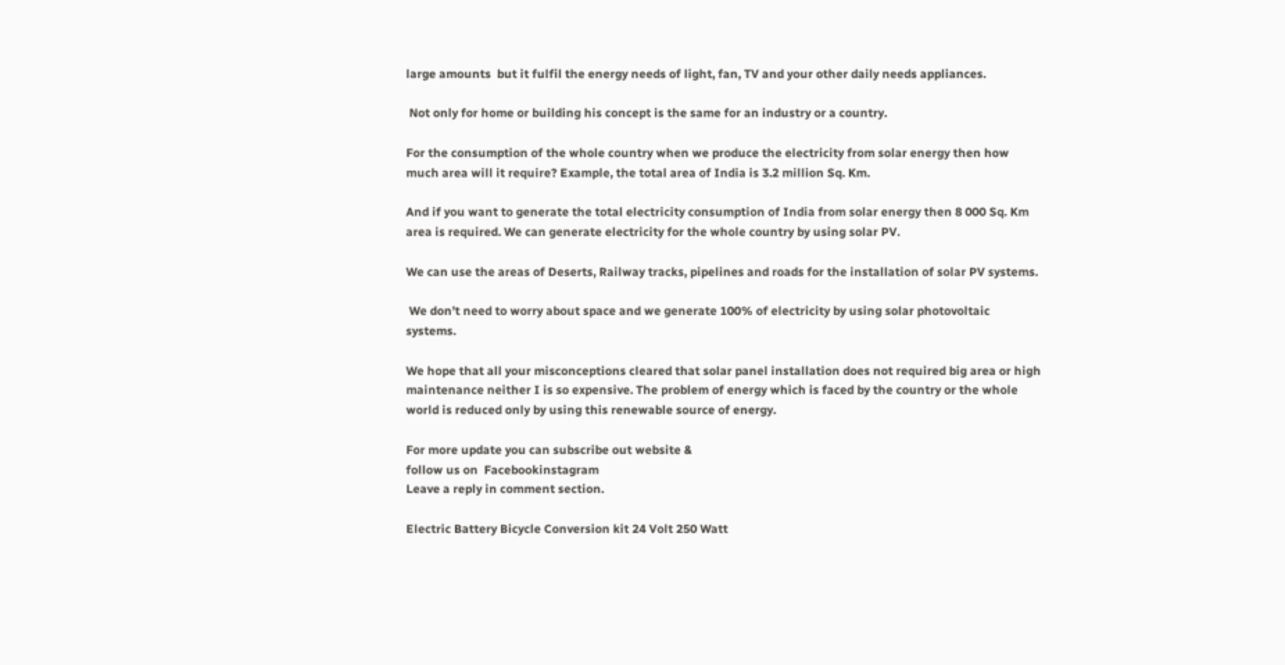large amounts  but it fulfil the energy needs of light, fan, TV and your other daily needs appliances.

 Not only for home or building his concept is the same for an industry or a country.

For the consumption of the whole country when we produce the electricity from solar energy then how much area will it require? Example, the total area of India is 3.2 million Sq. Km.

And if you want to generate the total electricity consumption of India from solar energy then 8 000 Sq. Km area is required. We can generate electricity for the whole country by using solar PV.

We can use the areas of Deserts, Railway tracks, pipelines and roads for the installation of solar PV systems.

 We don’t need to worry about space and we generate 100% of electricity by using solar photovoltaic systems.

We hope that all your misconceptions cleared that solar panel installation does not required big area or high maintenance neither I is so expensive. The problem of energy which is faced by the country or the whole world is reduced only by using this renewable source of energy.

For more update you can subscribe out website &
follow us on  Facebookinstagram
Leave a reply in comment section.

Electric Battery Bicycle Conversion kit 24 Volt 250 Watt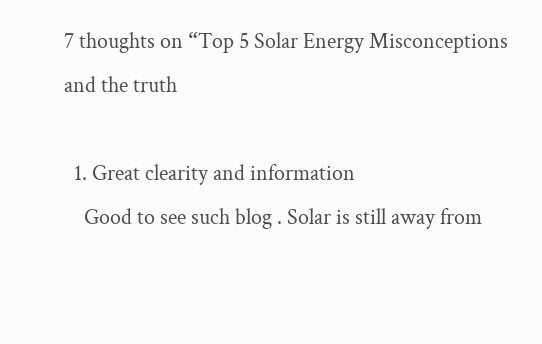7 thoughts on “Top 5 Solar Energy Misconceptions and the truth

  1. Great clearity and information
    Good to see such blog . Solar is still away from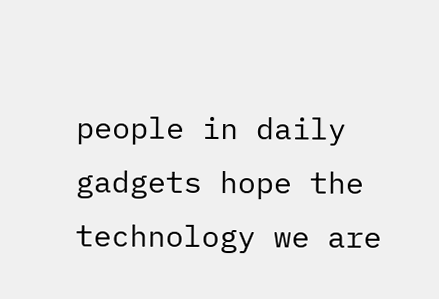people in daily gadgets hope the technology we are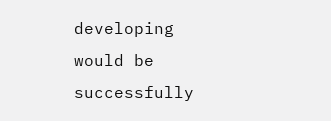developing would be successfully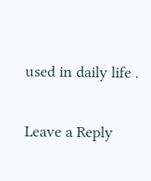used in daily life .

Leave a Reply